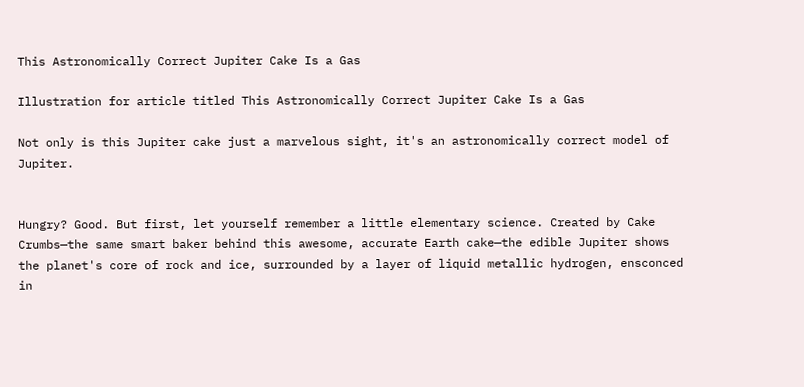This Astronomically Correct Jupiter Cake Is a Gas

Illustration for article titled This Astronomically Correct Jupiter Cake Is a Gas

Not only is this Jupiter cake just a marvelous sight, it's an astronomically correct model of Jupiter.


Hungry? Good. But first, let yourself remember a little elementary science. Created by Cake Crumbs—the same smart baker behind this awesome, accurate Earth cake—the edible Jupiter shows the planet's core of rock and ice, surrounded by a layer of liquid metallic hydrogen, ensconced in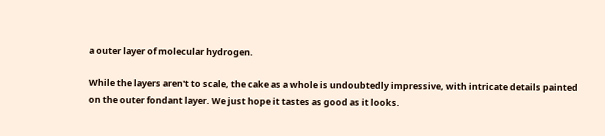a outer layer of molecular hydrogen.

While the layers aren't to scale, the cake as a whole is undoubtedly impressive, with intricate details painted on the outer fondant layer. We just hope it tastes as good as it looks.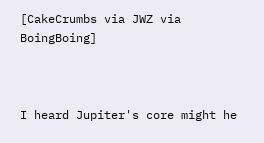[CakeCrumbs via JWZ via BoingBoing]



I heard Jupiter's core might he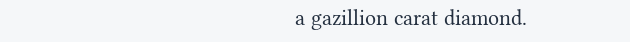a gazillion carat diamond.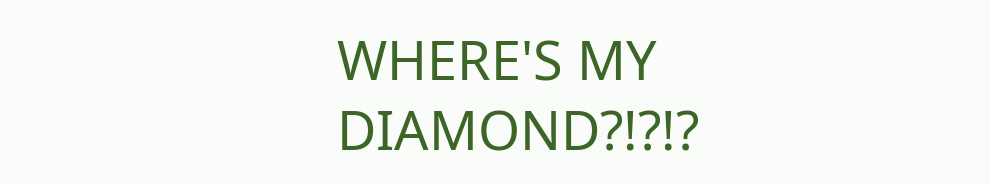WHERE'S MY DIAMOND?!?!?